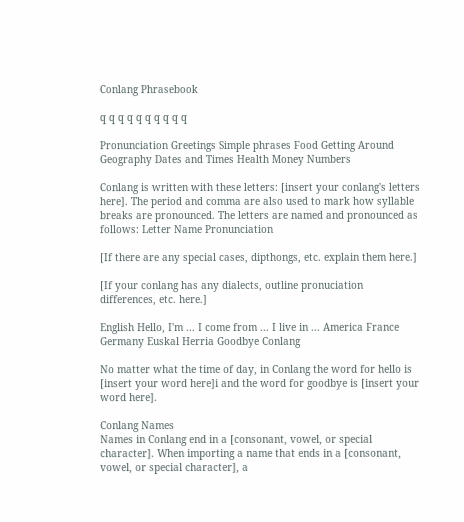Conlang Phrasebook

q q q q q q q q q q

Pronunciation Greetings Simple phrases Food Getting Around Geography Dates and Times Health Money Numbers

Conlang is written with these letters: [insert your conlang's letters here]. The period and comma are also used to mark how syllable breaks are pronounced. The letters are named and pronounced as follows: Letter Name Pronunciation

[If there are any special cases, dipthongs, etc. explain them here.]

[If your conlang has any dialects, outline pronuciation differences, etc. here.]

English Hello, I'm ... I come from ... I live in ... America France Germany Euskal Herria Goodbye Conlang

No matter what the time of day, in Conlang the word for hello is [insert your word here]i and the word for goodbye is [insert your word here].

Conlang Names
Names in Conlang end in a [consonant, vowel, or special character]. When importing a name that ends in a [consonant, vowel, or special character], a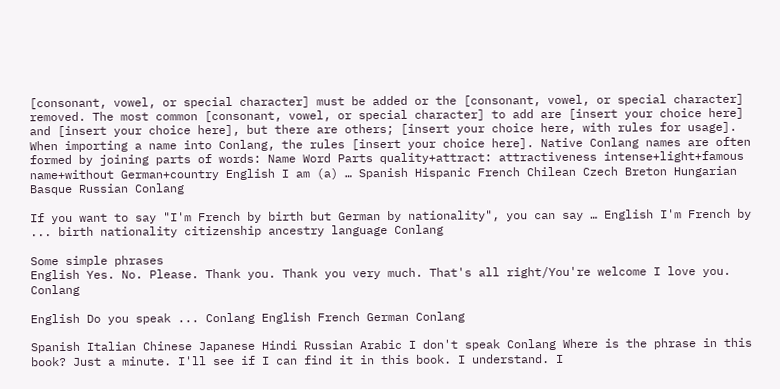[consonant, vowel, or special character] must be added or the [consonant, vowel, or special character] removed. The most common [consonant, vowel, or special character] to add are [insert your choice here] and [insert your choice here], but there are others; [insert your choice here, with rules for usage]. When importing a name into Conlang, the rules [insert your choice here]. Native Conlang names are often formed by joining parts of words: Name Word Parts quality+attract: attractiveness intense+light+famous name+without German+country English I am (a) … Spanish Hispanic French Chilean Czech Breton Hungarian Basque Russian Conlang

If you want to say "I'm French by birth but German by nationality", you can say … English I'm French by ... birth nationality citizenship ancestry language Conlang

Some simple phrases
English Yes. No. Please. Thank you. Thank you very much. That's all right/You're welcome I love you. Conlang

English Do you speak ... Conlang English French German Conlang

Spanish Italian Chinese Japanese Hindi Russian Arabic I don't speak Conlang Where is the phrase in this book? Just a minute. I'll see if I can find it in this book. I understand. I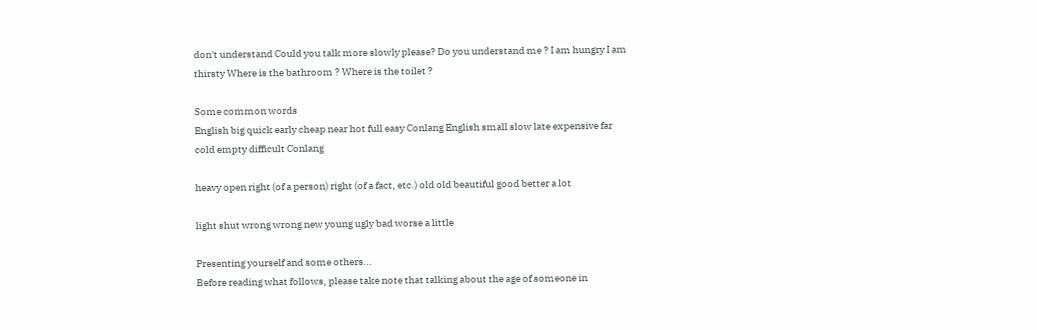don't understand Could you talk more slowly please? Do you understand me ? I am hungry I am thirsty Where is the bathroom ? Where is the toilet ?

Some common words
English big quick early cheap near hot full easy Conlang English small slow late expensive far cold empty difficult Conlang

heavy open right (of a person) right (of a fact, etc.) old old beautiful good better a lot

light shut wrong wrong new young ugly bad worse a little

Presenting yourself and some others...
Before reading what follows, please take note that talking about the age of someone in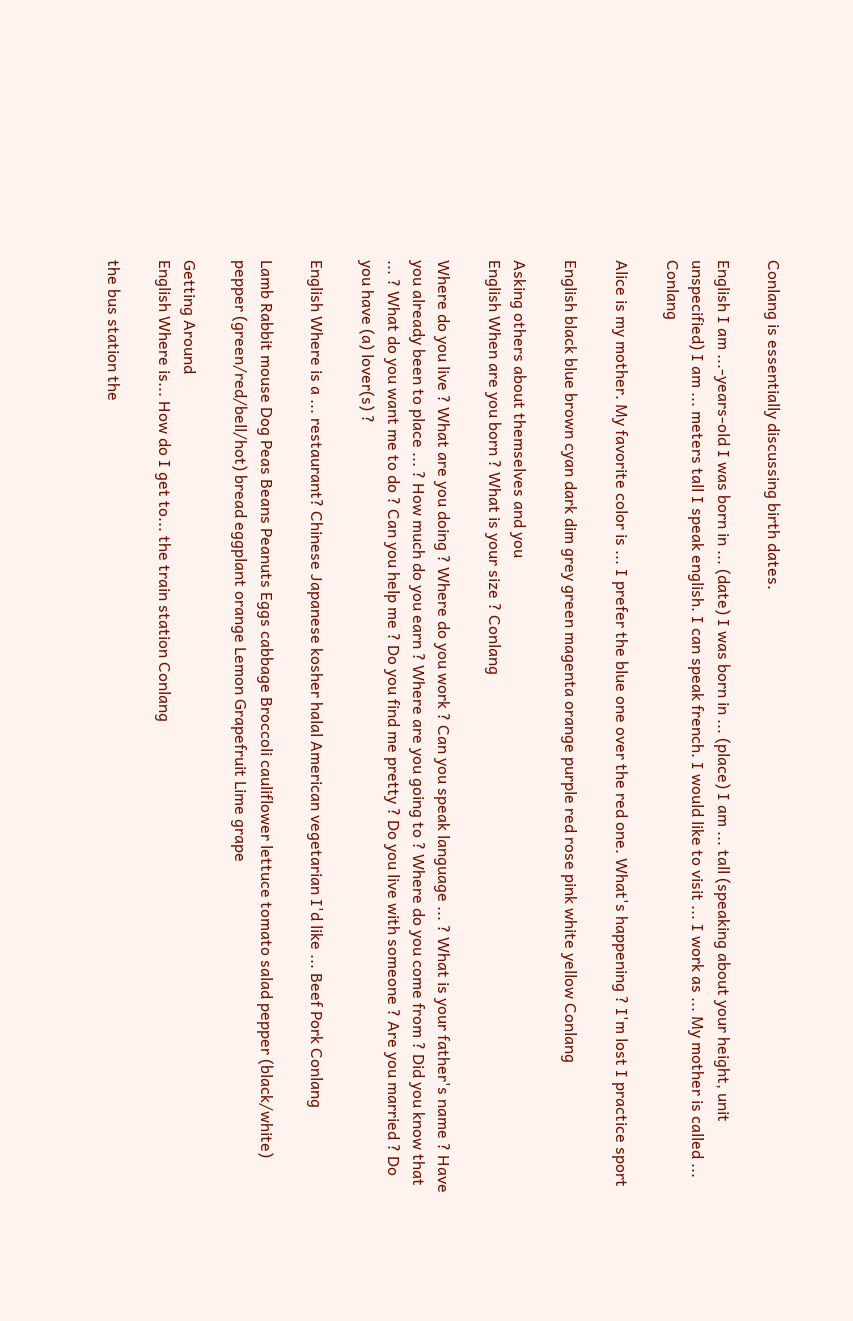Conlang is essentially discussing birth dates.

English I am ...-years-old I was born in ... (date) I was born in ... (place) I am ... tall (speaking about your height, unit unspecified) I am ... meters tall I speak english. I can speak french. I would like to visit ... I work as ... My mother is called ... Conlang

Alice is my mother. My favorite color is ... I prefer the blue one over the red one. What's happening ? I'm lost I practice sport

English black blue brown cyan dark dim grey green magenta orange purple red rose pink white yellow Conlang

Asking others about themselves and you
English When are you born ? What is your size ? Conlang

Where do you live ? What are you doing ? Where do you work ? Can you speak language ... ? What is your father's name ? Have you already been to place ... ? How much do you earn ? Where are you going to ? Where do you come from ? Did you know that ... ? What do you want me to do ? Can you help me ? Do you find me pretty ? Do you live with someone ? Are you married ? Do you have (a) lover(s) ?

English Where is a ... restaurant? Chinese Japanese kosher halal American vegetarian I'd like ... Beef Pork Conlang

Lamb Rabbit mouse Dog Peas Beans Peanuts Eggs cabbage Broccoli cauliflower lettuce tomato salad pepper (black/white) pepper (green/red/bell/hot) bread eggplant orange Lemon Grapefruit Lime grape

Getting Around
English Where is... How do I get to... the train station Conlang

the bus station the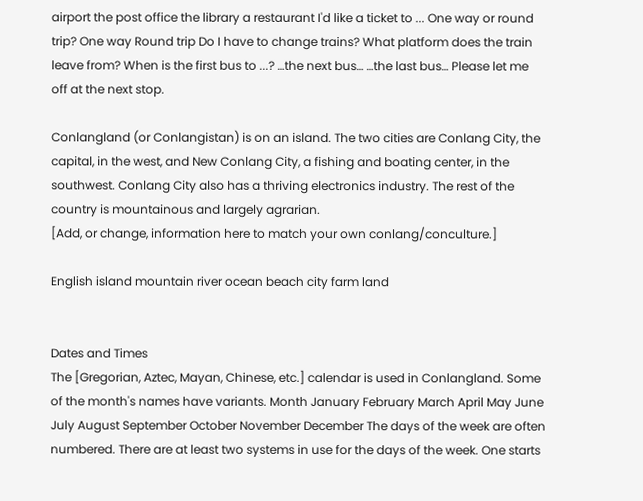airport the post office the library a restaurant I'd like a ticket to ... One way or round trip? One way Round trip Do I have to change trains? What platform does the train leave from? When is the first bus to ...? …the next bus… …the last bus… Please let me off at the next stop.

Conlangland (or Conlangistan) is on an island. The two cities are Conlang City, the capital, in the west, and New Conlang City, a fishing and boating center, in the southwest. Conlang City also has a thriving electronics industry. The rest of the country is mountainous and largely agrarian.
[Add, or change, information here to match your own conlang/conculture.]

English island mountain river ocean beach city farm land


Dates and Times
The [Gregorian, Aztec, Mayan, Chinese, etc.] calendar is used in Conlangland. Some of the month's names have variants. Month January February March April May June July August September October November December The days of the week are often numbered. There are at least two systems in use for the days of the week. One starts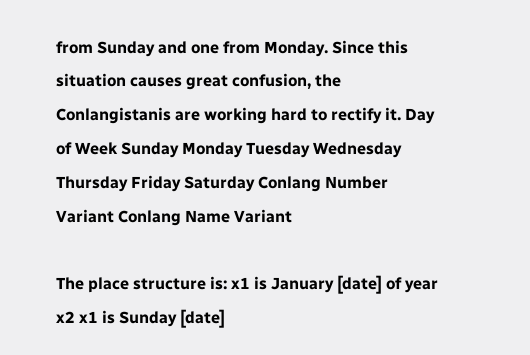from Sunday and one from Monday. Since this situation causes great confusion, the Conlangistanis are working hard to rectify it. Day of Week Sunday Monday Tuesday Wednesday Thursday Friday Saturday Conlang Number Variant Conlang Name Variant

The place structure is: x1 is January [date] of year x2 x1 is Sunday [date]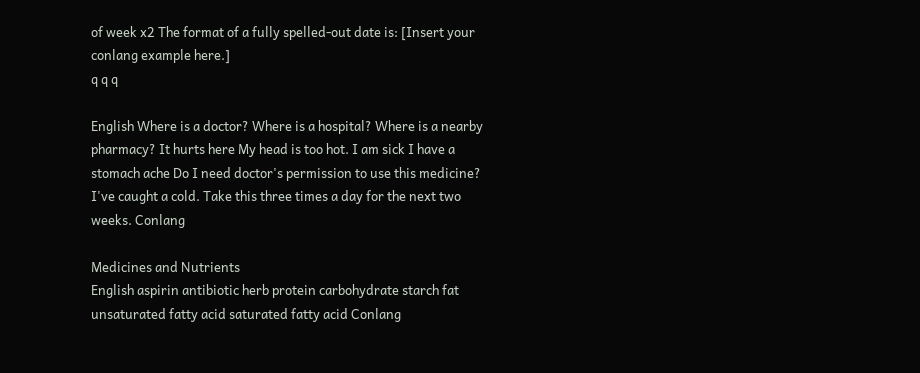of week x2 The format of a fully spelled-out date is: [Insert your conlang example here.]
q q q

English Where is a doctor? Where is a hospital? Where is a nearby pharmacy? It hurts here My head is too hot. I am sick I have a stomach ache Do I need doctor's permission to use this medicine? I've caught a cold. Take this three times a day for the next two weeks. Conlang

Medicines and Nutrients
English aspirin antibiotic herb protein carbohydrate starch fat unsaturated fatty acid saturated fatty acid Conlang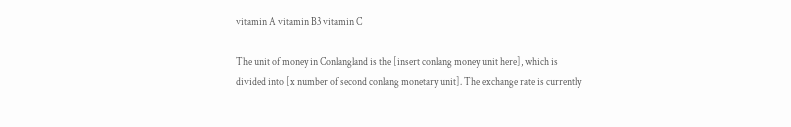vitamin A vitamin B3 vitamin C

The unit of money in Conlangland is the [insert conlang money unit here], which is divided into [x number of second conlang monetary unit]. The exchange rate is currently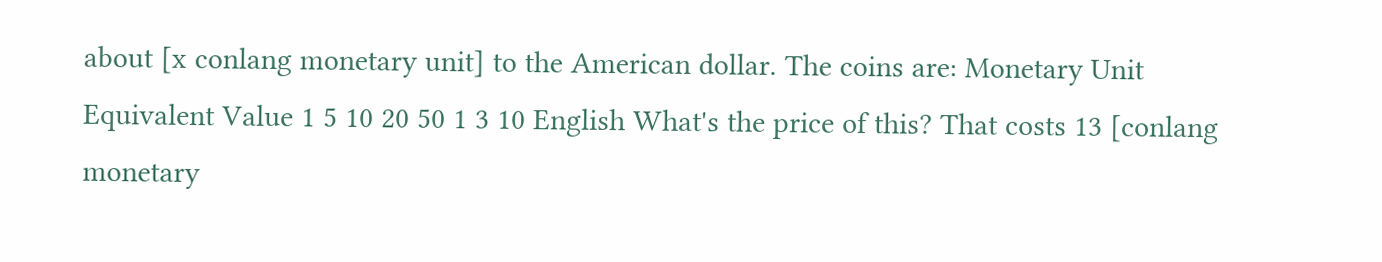about [x conlang monetary unit] to the American dollar. The coins are: Monetary Unit Equivalent Value 1 5 10 20 50 1 3 10 English What's the price of this? That costs 13 [conlang monetary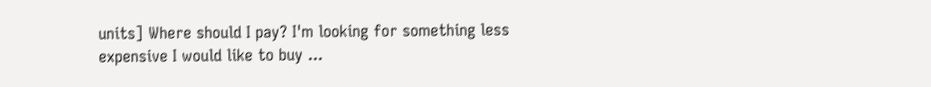units] Where should I pay? I'm looking for something less expensive I would like to buy ...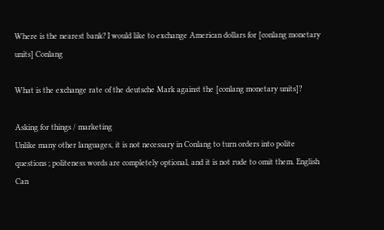Where is the nearest bank? I would like to exchange American dollars for [conlang monetary units] Conlang

What is the exchange rate of the deutsche Mark against the [conlang monetary units]?

Asking for things / marketing
Unlike many other languages, it is not necessary in Conlang to turn orders into polite questions ; politeness words are completely optional, and it is not rude to omit them. English Can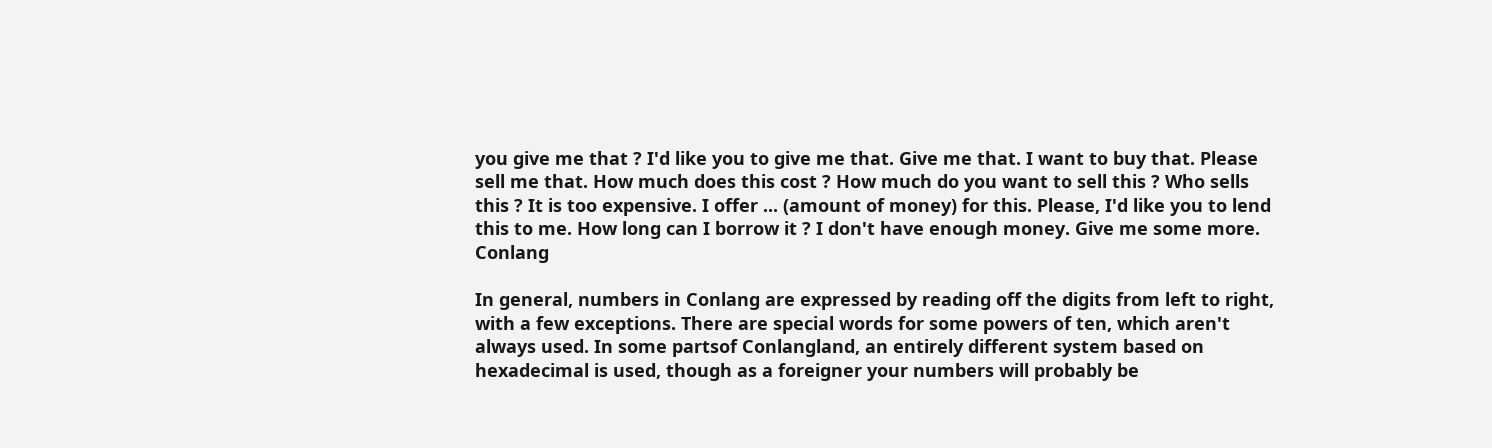you give me that ? I'd like you to give me that. Give me that. I want to buy that. Please sell me that. How much does this cost ? How much do you want to sell this ? Who sells this ? It is too expensive. I offer ... (amount of money) for this. Please, I'd like you to lend this to me. How long can I borrow it ? I don't have enough money. Give me some more. Conlang

In general, numbers in Conlang are expressed by reading off the digits from left to right, with a few exceptions. There are special words for some powers of ten, which aren't always used. In some partsof Conlangland, an entirely different system based on hexadecimal is used, though as a foreigner your numbers will probably be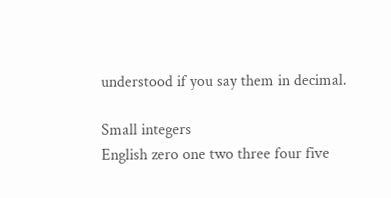understood if you say them in decimal.

Small integers
English zero one two three four five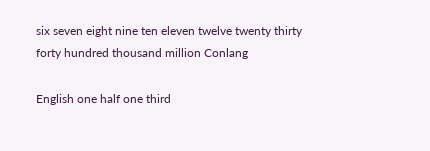six seven eight nine ten eleven twelve twenty thirty forty hundred thousand million Conlang

English one half one third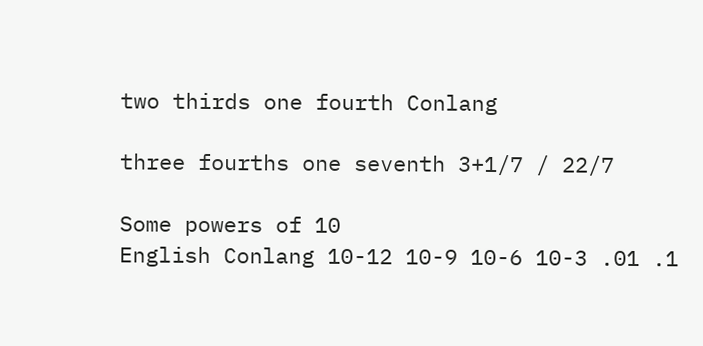two thirds one fourth Conlang

three fourths one seventh 3+1/7 / 22/7

Some powers of 10
English Conlang 10-12 10-9 10-6 10-3 .01 .1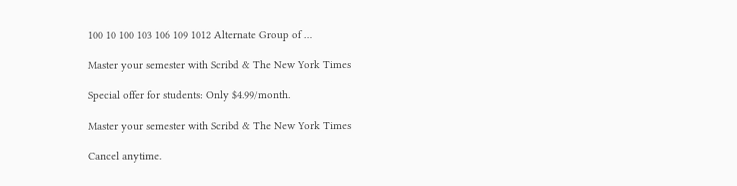100 10 100 103 106 109 1012 Alternate Group of …

Master your semester with Scribd & The New York Times

Special offer for students: Only $4.99/month.

Master your semester with Scribd & The New York Times

Cancel anytime.